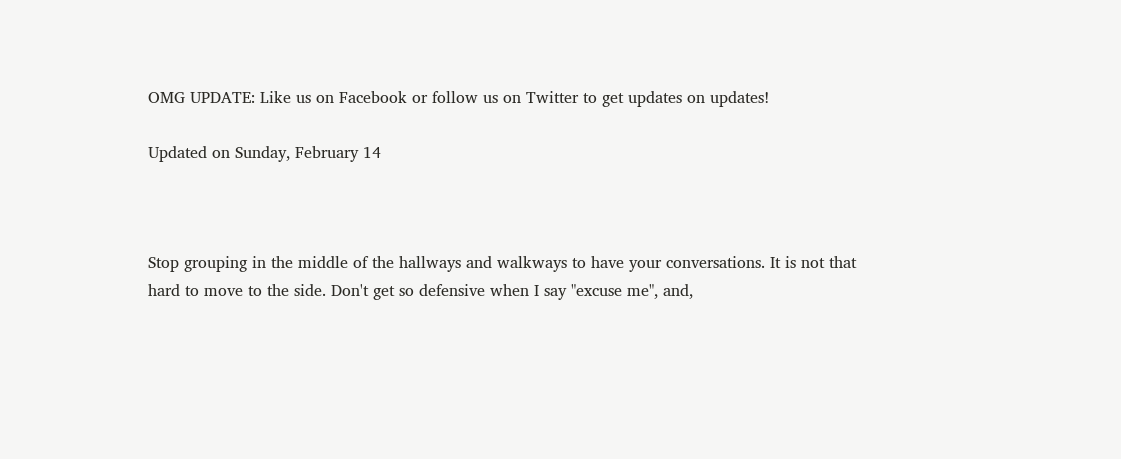OMG UPDATE: Like us on Facebook or follow us on Twitter to get updates on updates!

Updated on Sunday, February 14



Stop grouping in the middle of the hallways and walkways to have your conversations. It is not that hard to move to the side. Don't get so defensive when I say "excuse me", and,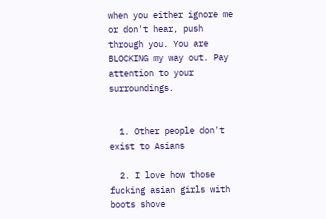when you either ignore me or don't hear, push through you. You are BLOCKING my way out. Pay attention to your surroundings.


  1. Other people don't exist to Asians

  2. I love how those fucking asian girls with boots shove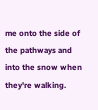me onto the side of the pathways and into the snow when they're walking.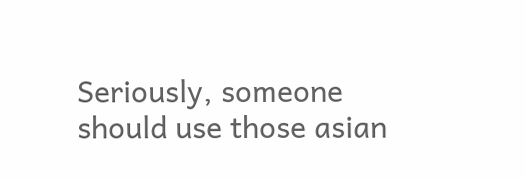Seriously, someone should use those asian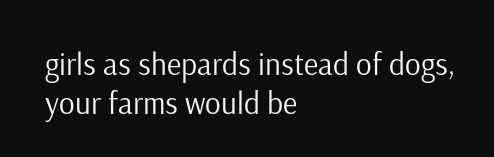girls as shepards instead of dogs, your farms would be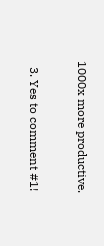1000x more productive.

  3. Yes to comment #1!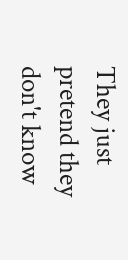They just pretend they don't know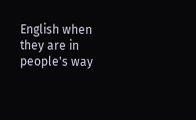English when they are in people's way